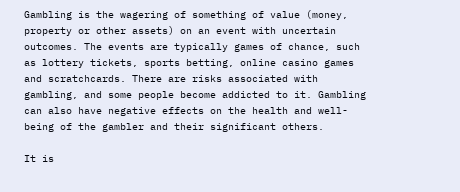Gambling is the wagering of something of value (money, property or other assets) on an event with uncertain outcomes. The events are typically games of chance, such as lottery tickets, sports betting, online casino games and scratchcards. There are risks associated with gambling, and some people become addicted to it. Gambling can also have negative effects on the health and well-being of the gambler and their significant others.

It is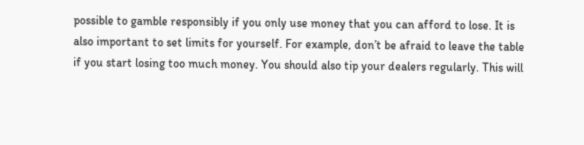possible to gamble responsibly if you only use money that you can afford to lose. It is also important to set limits for yourself. For example, don’t be afraid to leave the table if you start losing too much money. You should also tip your dealers regularly. This will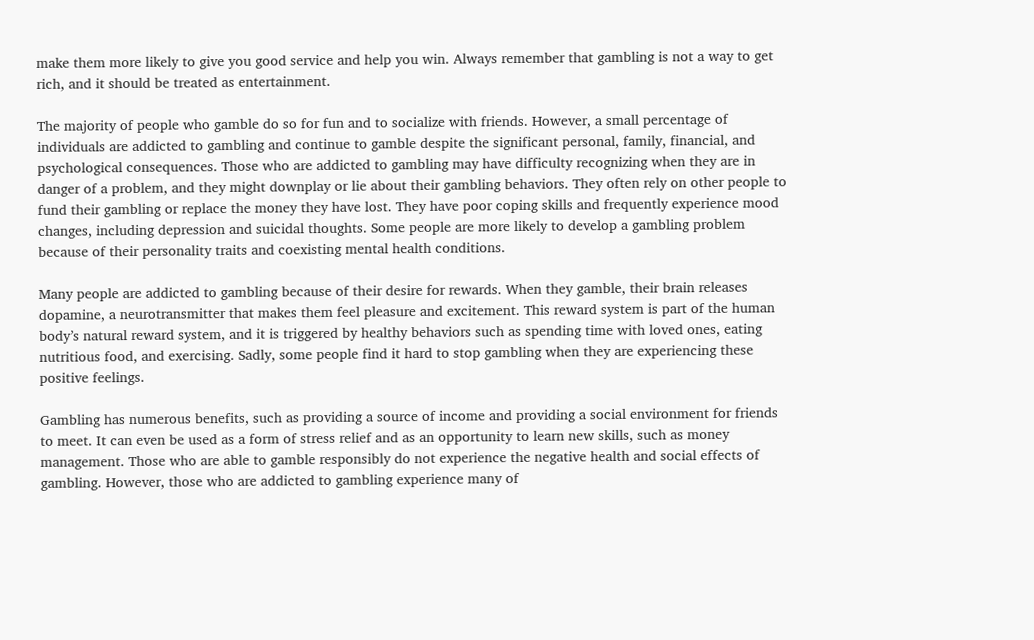make them more likely to give you good service and help you win. Always remember that gambling is not a way to get rich, and it should be treated as entertainment.

The majority of people who gamble do so for fun and to socialize with friends. However, a small percentage of individuals are addicted to gambling and continue to gamble despite the significant personal, family, financial, and psychological consequences. Those who are addicted to gambling may have difficulty recognizing when they are in danger of a problem, and they might downplay or lie about their gambling behaviors. They often rely on other people to fund their gambling or replace the money they have lost. They have poor coping skills and frequently experience mood changes, including depression and suicidal thoughts. Some people are more likely to develop a gambling problem because of their personality traits and coexisting mental health conditions.

Many people are addicted to gambling because of their desire for rewards. When they gamble, their brain releases dopamine, a neurotransmitter that makes them feel pleasure and excitement. This reward system is part of the human body’s natural reward system, and it is triggered by healthy behaviors such as spending time with loved ones, eating nutritious food, and exercising. Sadly, some people find it hard to stop gambling when they are experiencing these positive feelings.

Gambling has numerous benefits, such as providing a source of income and providing a social environment for friends to meet. It can even be used as a form of stress relief and as an opportunity to learn new skills, such as money management. Those who are able to gamble responsibly do not experience the negative health and social effects of gambling. However, those who are addicted to gambling experience many of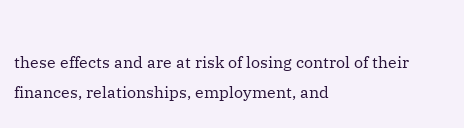these effects and are at risk of losing control of their finances, relationships, employment, and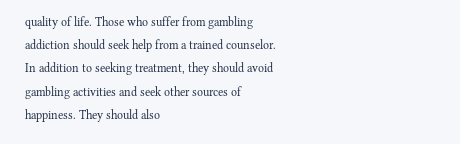quality of life. Those who suffer from gambling addiction should seek help from a trained counselor. In addition to seeking treatment, they should avoid gambling activities and seek other sources of happiness. They should also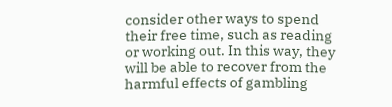consider other ways to spend their free time, such as reading or working out. In this way, they will be able to recover from the harmful effects of gambling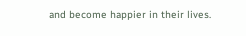and become happier in their lives.